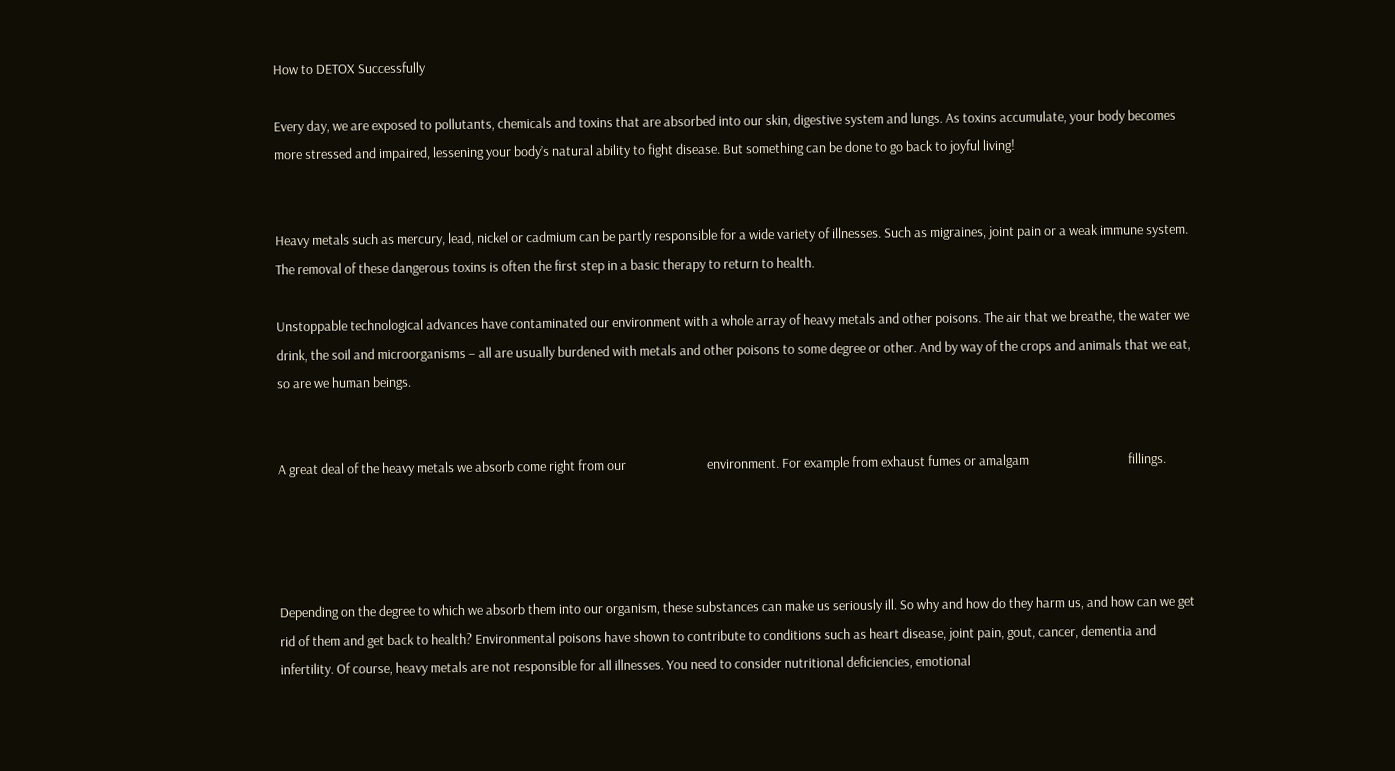How to DETOX Successfully

Every day, we are exposed to pollutants, chemicals and toxins that are absorbed into our skin, digestive system and lungs. As toxins accumulate, your body becomes more stressed and impaired, lessening your body’s natural ability to fight disease. But something can be done to go back to joyful living!


Heavy metals such as mercury, lead, nickel or cadmium can be partly responsible for a wide variety of illnesses. Such as migraines, joint pain or a weak immune system.  The removal of these dangerous toxins is often the first step in a basic therapy to return to health.

Unstoppable technological advances have contaminated our environment with a whole array of heavy metals and other poisons. The air that we breathe, the water we drink, the soil and microorganisms – all are usually burdened with metals and other poisons to some degree or other. And by way of the crops and animals that we eat, so are we human beings.


A great deal of the heavy metals we absorb come right from our                           environment. For example from exhaust fumes or amalgam                                 fillings.




Depending on the degree to which we absorb them into our organism, these substances can make us seriously ill. So why and how do they harm us, and how can we get rid of them and get back to health? Environmental poisons have shown to contribute to conditions such as heart disease, joint pain, gout, cancer, dementia and infertility. Of course, heavy metals are not responsible for all illnesses. You need to consider nutritional deficiencies, emotional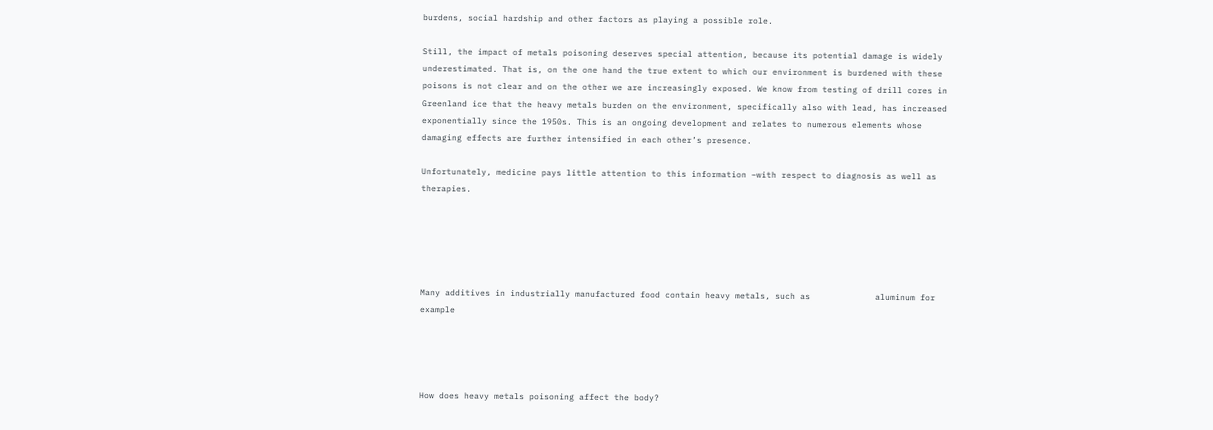burdens, social hardship and other factors as playing a possible role.

Still, the impact of metals poisoning deserves special attention, because its potential damage is widely underestimated. That is, on the one hand the true extent to which our environment is burdened with these poisons is not clear and on the other we are increasingly exposed. We know from testing of drill cores in Greenland ice that the heavy metals burden on the environment, specifically also with lead, has increased exponentially since the 1950s. This is an ongoing development and relates to numerous elements whose damaging effects are further intensified in each other’s presence.

Unfortunately, medicine pays little attention to this information –with respect to diagnosis as well as therapies.





Many additives in industrially manufactured food contain heavy metals, such as             aluminum for example




How does heavy metals poisoning affect the body?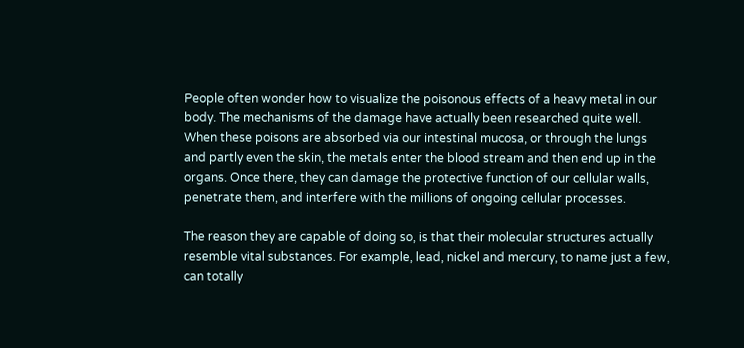People often wonder how to visualize the poisonous effects of a heavy metal in our body. The mechanisms of the damage have actually been researched quite well. When these poisons are absorbed via our intestinal mucosa, or through the lungs and partly even the skin, the metals enter the blood stream and then end up in the organs. Once there, they can damage the protective function of our cellular walls, penetrate them, and interfere with the millions of ongoing cellular processes.

The reason they are capable of doing so, is that their molecular structures actually resemble vital substances. For example, lead, nickel and mercury, to name just a few, can totally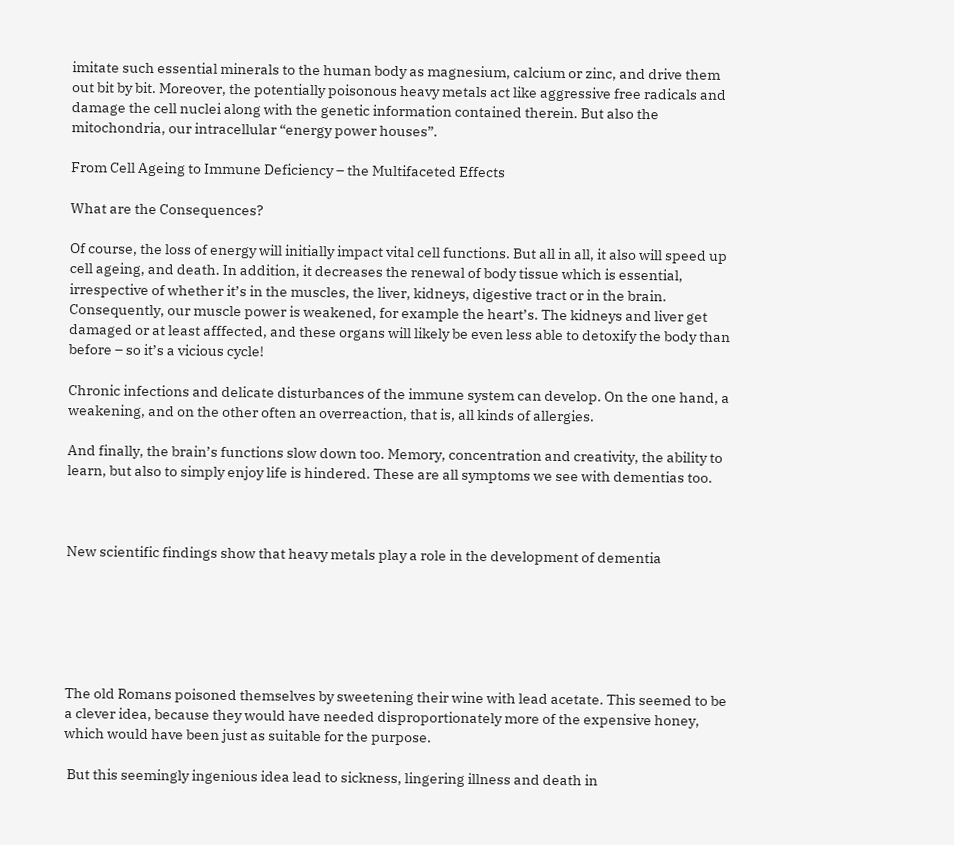imitate such essential minerals to the human body as magnesium, calcium or zinc, and drive them out bit by bit. Moreover, the potentially poisonous heavy metals act like aggressive free radicals and damage the cell nuclei along with the genetic information contained therein. But also the mitochondria, our intracellular “energy power houses”.

From Cell Ageing to Immune Deficiency – the Multifaceted Effects

What are the Consequences?

Of course, the loss of energy will initially impact vital cell functions. But all in all, it also will speed up cell ageing, and death. In addition, it decreases the renewal of body tissue which is essential, irrespective of whether it’s in the muscles, the liver, kidneys, digestive tract or in the brain. Consequently, our muscle power is weakened, for example the heart’s. The kidneys and liver get damaged or at least afffected, and these organs will likely be even less able to detoxify the body than before – so it’s a vicious cycle!

Chronic infections and delicate disturbances of the immune system can develop. On the one hand, a weakening, and on the other often an overreaction, that is, all kinds of allergies.

And finally, the brain’s functions slow down too. Memory, concentration and creativity, the ability to learn, but also to simply enjoy life is hindered. These are all symptoms we see with dementias too.



New scientific findings show that heavy metals play a role in the development of dementia






The old Romans poisoned themselves by sweetening their wine with lead acetate. This seemed to be a clever idea, because they would have needed disproportionately more of the expensive honey, which would have been just as suitable for the purpose.

 But this seemingly ingenious idea lead to sickness, lingering illness and death in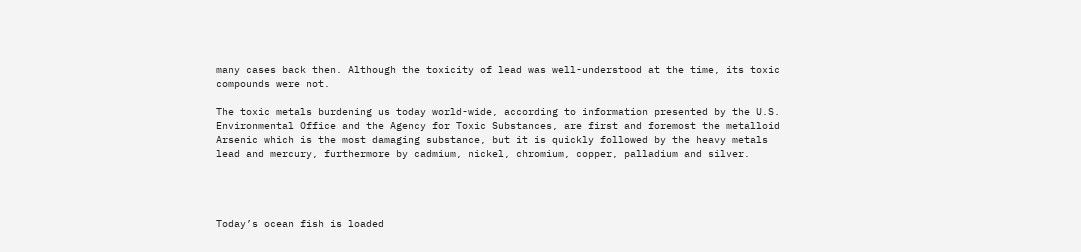many cases back then. Although the toxicity of lead was well-understood at the time, its toxic compounds were not.

The toxic metals burdening us today world-wide, according to information presented by the U.S. Environmental Office and the Agency for Toxic Substances, are first and foremost the metalloid Arsenic which is the most damaging substance, but it is quickly followed by the heavy metals lead and mercury, furthermore by cadmium, nickel, chromium, copper, palladium and silver.




Today’s ocean fish is loaded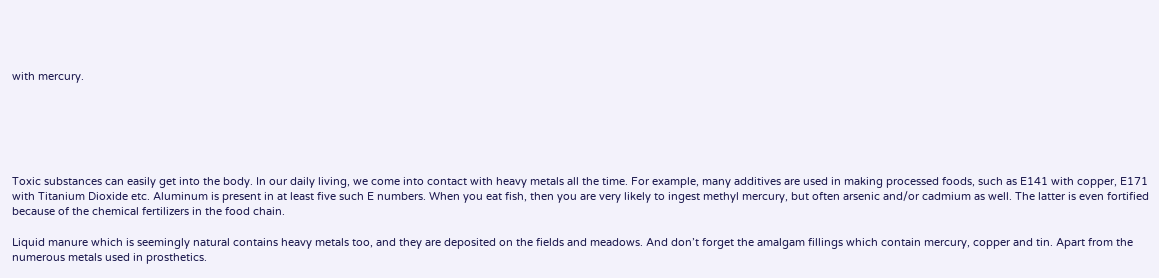with mercury.






Toxic substances can easily get into the body. In our daily living, we come into contact with heavy metals all the time. For example, many additives are used in making processed foods, such as E141 with copper, E171 with Titanium Dioxide etc. Aluminum is present in at least five such E numbers. When you eat fish, then you are very likely to ingest methyl mercury, but often arsenic and/or cadmium as well. The latter is even fortified because of the chemical fertilizers in the food chain.

Liquid manure which is seemingly natural contains heavy metals too, and they are deposited on the fields and meadows. And don’t forget the amalgam fillings which contain mercury, copper and tin. Apart from the numerous metals used in prosthetics.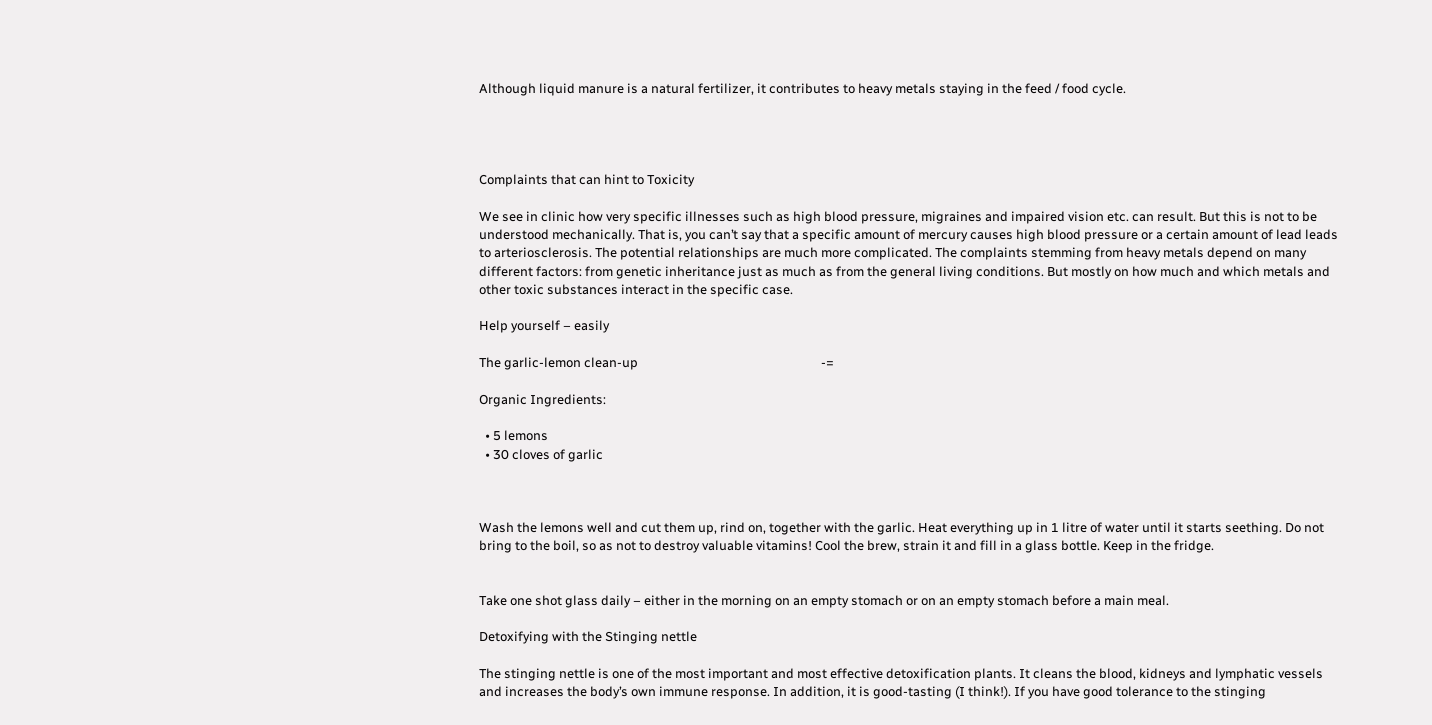Although liquid manure is a natural fertilizer, it contributes to heavy metals staying in the feed / food cycle.




Complaints that can hint to Toxicity

We see in clinic how very specific illnesses such as high blood pressure, migraines and impaired vision etc. can result. But this is not to be understood mechanically. That is, you can’t say that a specific amount of mercury causes high blood pressure or a certain amount of lead leads to arteriosclerosis. The potential relationships are much more complicated. The complaints stemming from heavy metals depend on many different factors: from genetic inheritance just as much as from the general living conditions. But mostly on how much and which metals and other toxic substances interact in the specific case.

Help yourself – easily

The garlic-lemon clean-up                                                             -=

Organic Ingredients:

  • 5 lemons
  • 30 cloves of garlic



Wash the lemons well and cut them up, rind on, together with the garlic. Heat everything up in 1 litre of water until it starts seething. Do not bring to the boil, so as not to destroy valuable vitamins! Cool the brew, strain it and fill in a glass bottle. Keep in the fridge.


Take one shot glass daily – either in the morning on an empty stomach or on an empty stomach before a main meal.

Detoxifying with the Stinging nettle

The stinging nettle is one of the most important and most effective detoxification plants. It cleans the blood, kidneys and lymphatic vessels and increases the body’s own immune response. In addition, it is good-tasting (I think!). If you have good tolerance to the stinging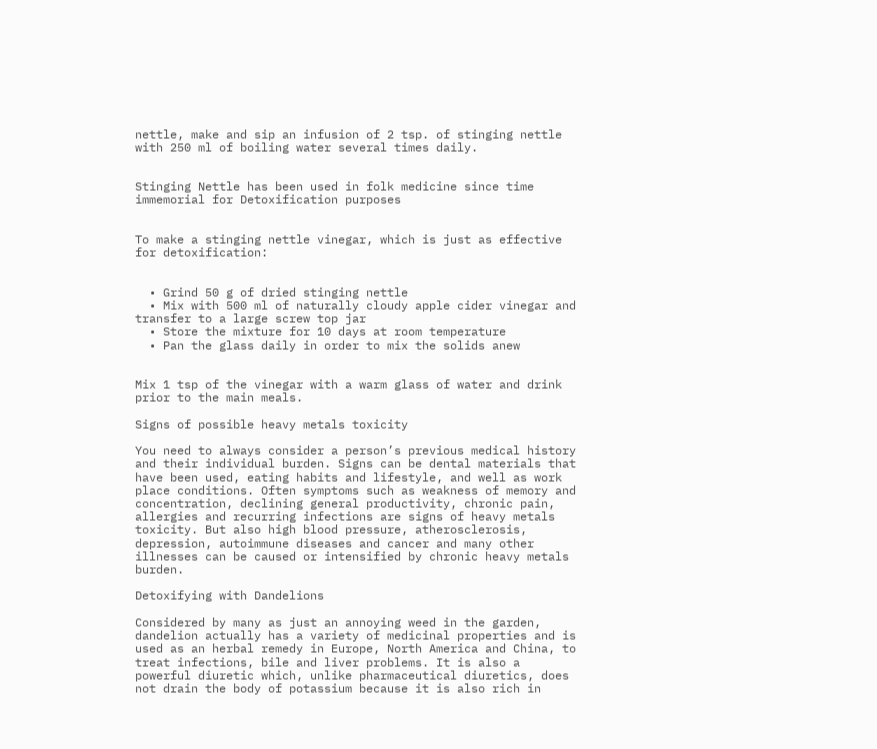nettle, make and sip an infusion of 2 tsp. of stinging nettle with 250 ml of boiling water several times daily.


Stinging Nettle has been used in folk medicine since time immemorial for Detoxification purposes


To make a stinging nettle vinegar, which is just as effective for detoxification:


  • Grind 50 g of dried stinging nettle
  • Mix with 500 ml of naturally cloudy apple cider vinegar and transfer to a large screw top jar
  • Store the mixture for 10 days at room temperature
  • Pan the glass daily in order to mix the solids anew


Mix 1 tsp of the vinegar with a warm glass of water and drink prior to the main meals.

Signs of possible heavy metals toxicity

You need to always consider a person’s previous medical history and their individual burden. Signs can be dental materials that have been used, eating habits and lifestyle, and well as work place conditions. Often symptoms such as weakness of memory and concentration, declining general productivity, chronic pain, allergies and recurring infections are signs of heavy metals toxicity. But also high blood pressure, atherosclerosis, depression, autoimmune diseases and cancer and many other illnesses can be caused or intensified by chronic heavy metals burden.

Detoxifying with Dandelions

Considered by many as just an annoying weed in the garden, dandelion actually has a variety of medicinal properties and is used as an herbal remedy in Europe, North America and China, to treat infections, bile and liver problems. It is also a powerful diuretic which, unlike pharmaceutical diuretics, does not drain the body of potassium because it is also rich in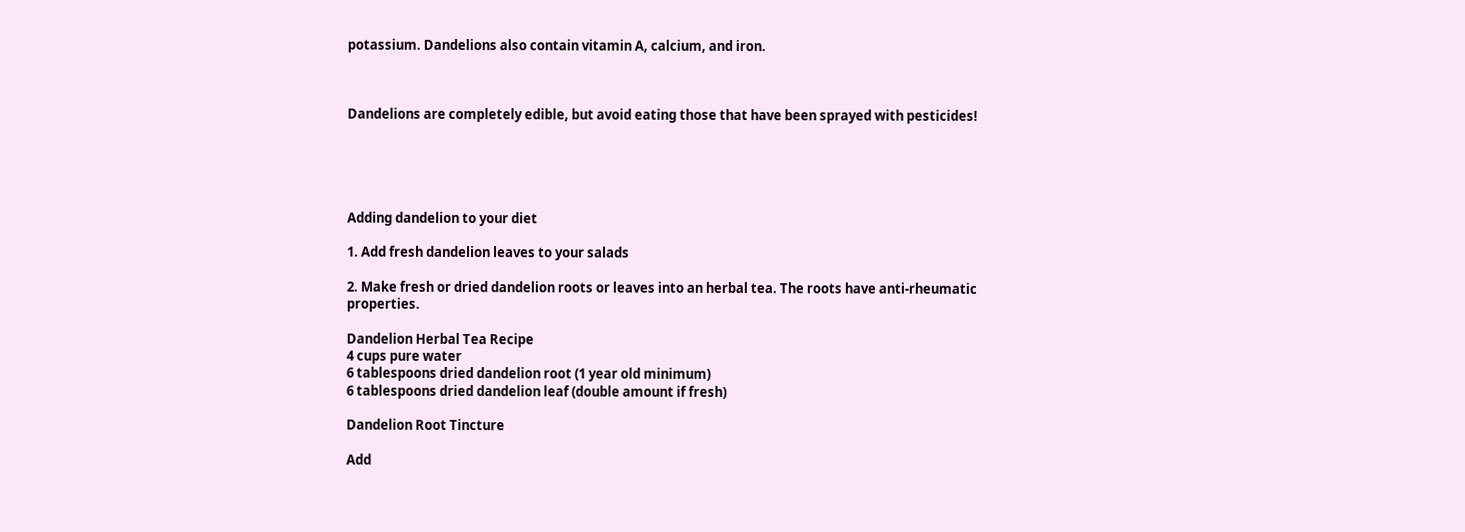potassium. Dandelions also contain vitamin A, calcium, and iron.



Dandelions are completely edible, but avoid eating those that have been sprayed with pesticides!





Adding dandelion to your diet

1. Add fresh dandelion leaves to your salads

2. Make fresh or dried dandelion roots or leaves into an herbal tea. The roots have anti-rheumatic properties.

Dandelion Herbal Tea Recipe
4 cups pure water
6 tablespoons dried dandelion root (1 year old minimum)
6 tablespoons dried dandelion leaf (double amount if fresh)

Dandelion Root Tincture

Add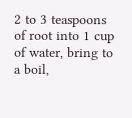2 to 3 teaspoons of root into 1 cup of water, bring to a boil,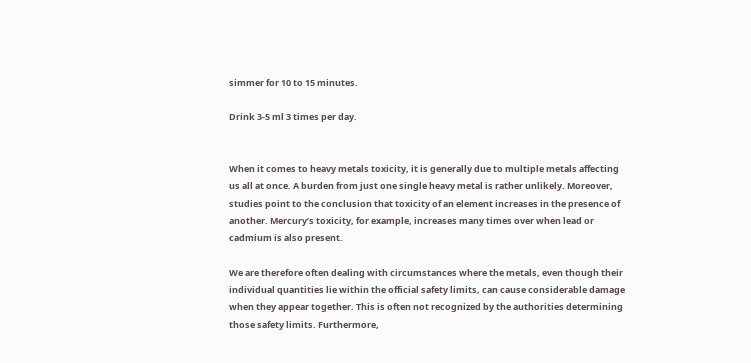simmer for 10 to 15 minutes.

Drink 3-5 ml 3 times per day.


When it comes to heavy metals toxicity, it is generally due to multiple metals affecting us all at once. A burden from just one single heavy metal is rather unlikely. Moreover, studies point to the conclusion that toxicity of an element increases in the presence of another. Mercury’s toxicity, for example, increases many times over when lead or cadmium is also present.

We are therefore often dealing with circumstances where the metals, even though their individual quantities lie within the official safety limits, can cause considerable damage when they appear together. This is often not recognized by the authorities determining those safety limits. Furthermore,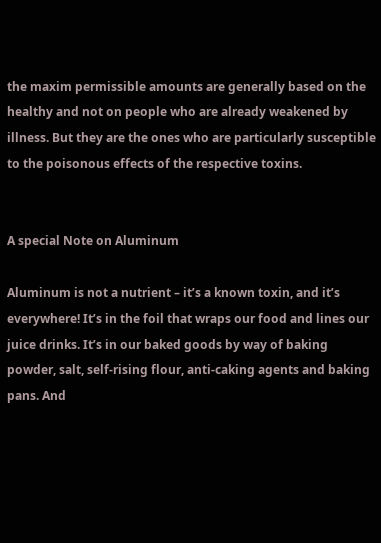the maxim permissible amounts are generally based on the healthy and not on people who are already weakened by illness. But they are the ones who are particularly susceptible to the poisonous effects of the respective toxins.


A special Note on Aluminum

Aluminum is not a nutrient – it’s a known toxin, and it’s everywhere! It’s in the foil that wraps our food and lines our juice drinks. It’s in our baked goods by way of baking powder, salt, self-rising flour, anti-caking agents and baking pans. And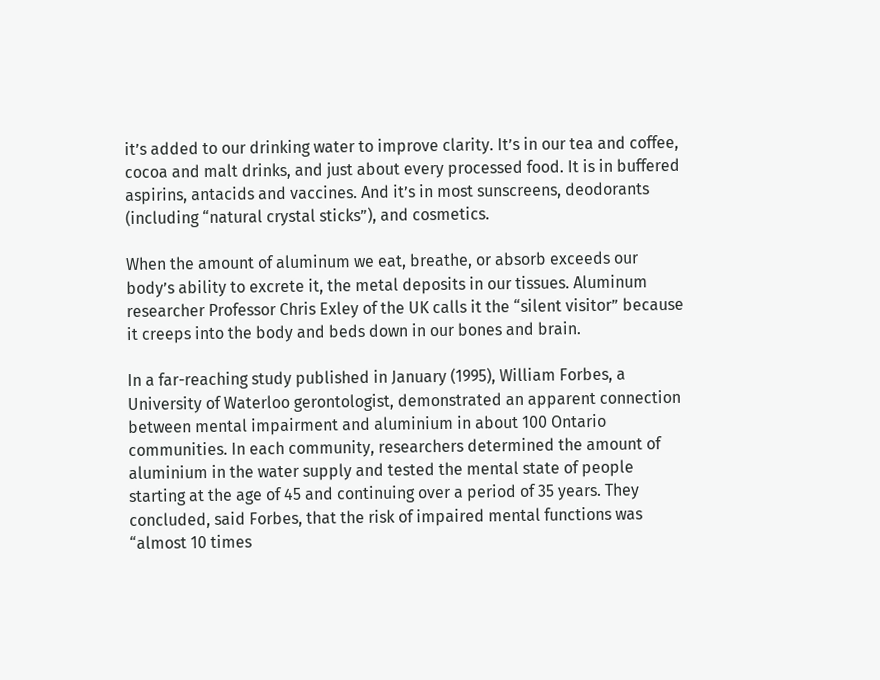it’s added to our drinking water to improve clarity. It’s in our tea and coffee, cocoa and malt drinks, and just about every processed food. It is in buffered aspirins, antacids and vaccines. And it’s in most sunscreens, deodorants (including “natural crystal sticks”), and cosmetics.

When the amount of aluminum we eat, breathe, or absorb exceeds our body’s ability to excrete it, the metal deposits in our tissues. Aluminum researcher Professor Chris Exley of the UK calls it the “silent visitor” because it creeps into the body and beds down in our bones and brain.

In a far-reaching study published in January (1995), William Forbes, a University of Waterloo gerontologist, demonstrated an apparent connection between mental impairment and aluminium in about 100 Ontario communities. In each community, researchers determined the amount of aluminium in the water supply and tested the mental state of people starting at the age of 45 and continuing over a period of 35 years. They concluded, said Forbes, that the risk of impaired mental functions was “almost 10 times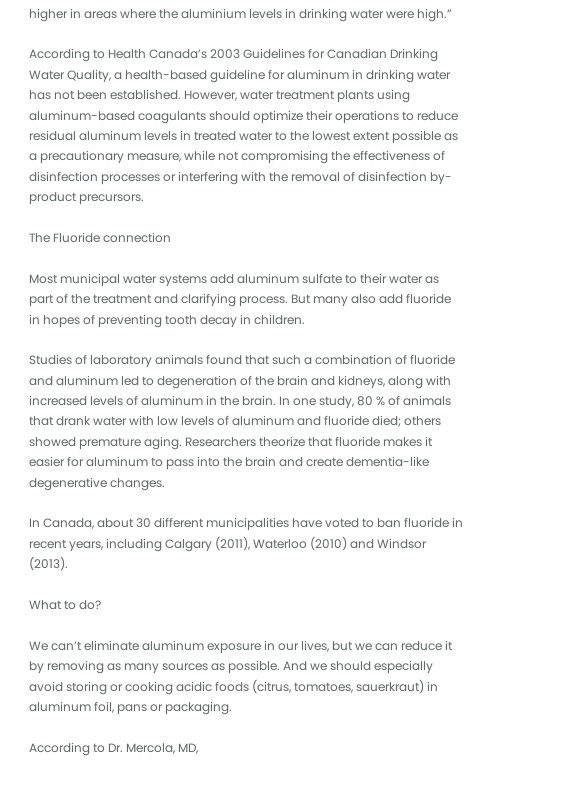higher in areas where the aluminium levels in drinking water were high.”

According to Health Canada’s 2003 Guidelines for Canadian Drinking Water Quality, a health-based guideline for aluminum in drinking water has not been established. However, water treatment plants using aluminum-based coagulants should optimize their operations to reduce residual aluminum levels in treated water to the lowest extent possible as a precautionary measure, while not compromising the effectiveness of disinfection processes or interfering with the removal of disinfection by-product precursors.

The Fluoride connection

Most municipal water systems add aluminum sulfate to their water as part of the treatment and clarifying process. But many also add fluoride in hopes of preventing tooth decay in children.

Studies of laboratory animals found that such a combination of fluoride and aluminum led to degeneration of the brain and kidneys, along with increased levels of aluminum in the brain. In one study, 80 % of animals that drank water with low levels of aluminum and fluoride died; others showed premature aging. Researchers theorize that fluoride makes it easier for aluminum to pass into the brain and create dementia-like degenerative changes.

In Canada, about 30 different municipalities have voted to ban fluoride in recent years, including Calgary (2011), Waterloo (2010) and Windsor (2013).

What to do?

We can’t eliminate aluminum exposure in our lives, but we can reduce it by removing as many sources as possible. And we should especially avoid storing or cooking acidic foods (citrus, tomatoes, sauerkraut) in aluminum foil, pans or packaging.

According to Dr. Mercola, MD,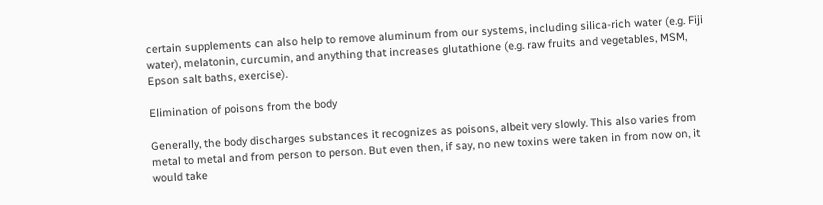certain supplements can also help to remove aluminum from our systems, including silica-rich water (e.g. Fiji water), melatonin, curcumin, and anything that increases glutathione (e.g. raw fruits and vegetables, MSM, Epson salt baths, exercise).

Elimination of poisons from the body

Generally, the body discharges substances it recognizes as poisons, albeit very slowly. This also varies from metal to metal and from person to person. But even then, if say, no new toxins were taken in from now on, it would take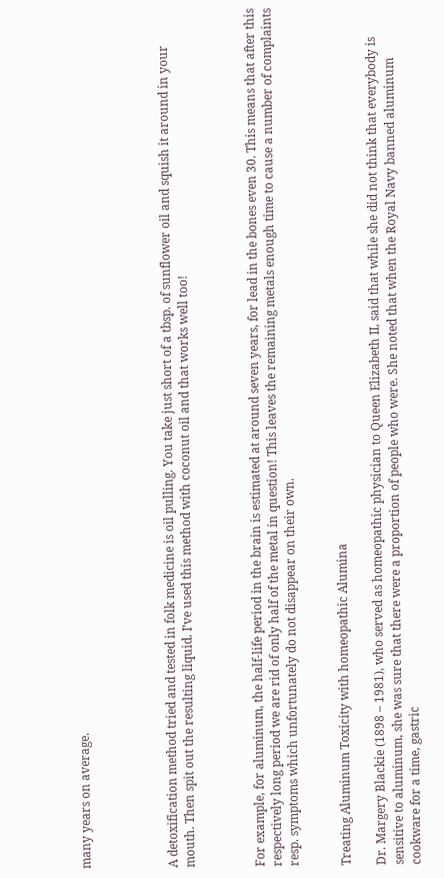many years on average.




A detoxification method tried and tested in folk medicine is oil pulling. You take just short of a tbsp. of sunflower oil and squish it around in your mouth. Then spit out the resulting liquid. I’ve used this method with coconut oil and that works well too!



For example, for aluminum, the half-life period in the brain is estimated at around seven years, for lead in the bones even 30. This means that after this respectively long period we are rid of only half of the metal in question! This leaves the remaining metals enough time to cause a number of complaints resp. symptoms which unfortunately do not disappear on their own.


Treating Aluminum Toxicity with homeopathic Alumina

Dr. Margery Blackie (1898 – 1981), who served as homeopathic physician to Queen Elizabeth II, said that while she did not think that everybody is sensitive to aluminum, she was sure that there were a proportion of people who were. She noted that when the Royal Navy banned aluminum cookware for a time, gastric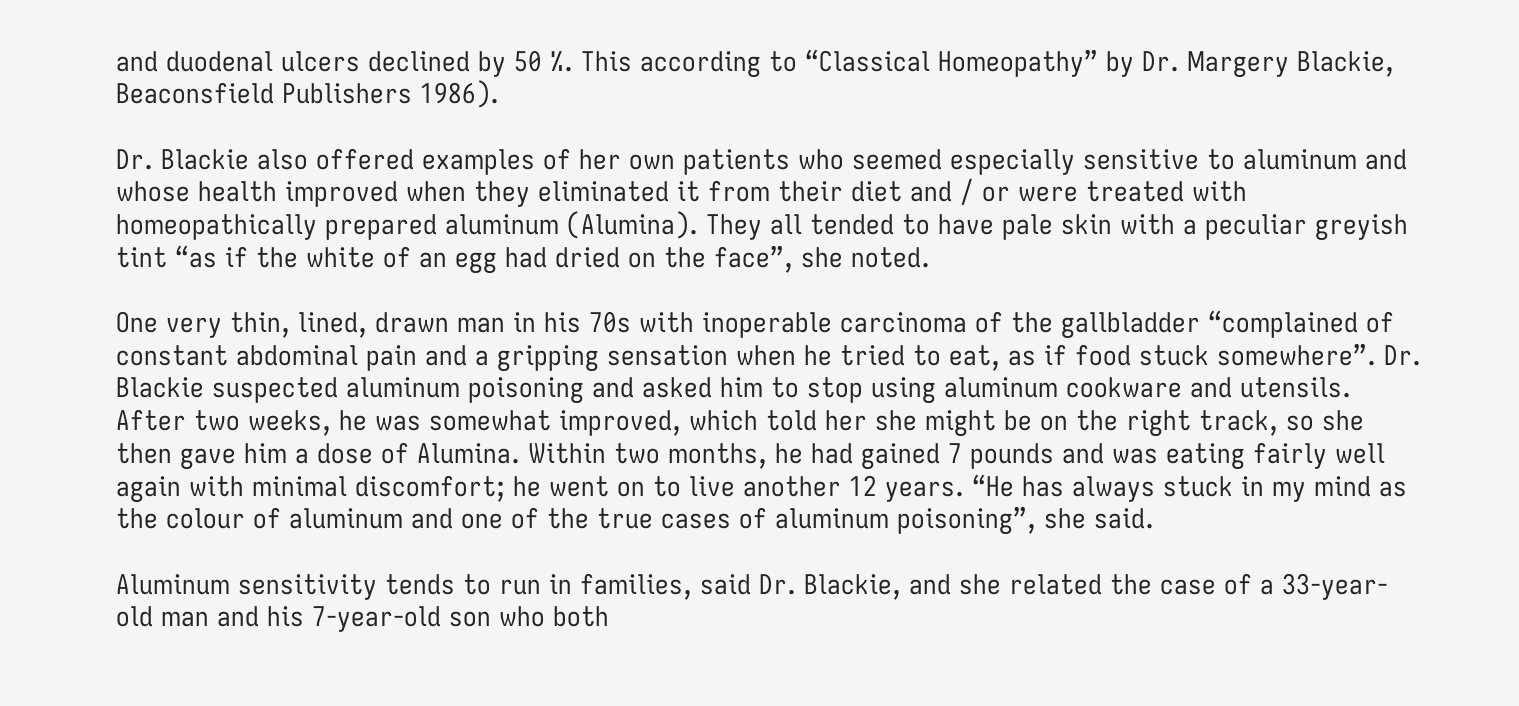and duodenal ulcers declined by 50 %. This according to “Classical Homeopathy” by Dr. Margery Blackie, Beaconsfield Publishers 1986).

Dr. Blackie also offered examples of her own patients who seemed especially sensitive to aluminum and whose health improved when they eliminated it from their diet and / or were treated with homeopathically prepared aluminum (Alumina). They all tended to have pale skin with a peculiar greyish tint “as if the white of an egg had dried on the face”, she noted.

One very thin, lined, drawn man in his 70s with inoperable carcinoma of the gallbladder “complained of constant abdominal pain and a gripping sensation when he tried to eat, as if food stuck somewhere”. Dr. Blackie suspected aluminum poisoning and asked him to stop using aluminum cookware and utensils. After two weeks, he was somewhat improved, which told her she might be on the right track, so she then gave him a dose of Alumina. Within two months, he had gained 7 pounds and was eating fairly well again with minimal discomfort; he went on to live another 12 years. “He has always stuck in my mind as the colour of aluminum and one of the true cases of aluminum poisoning”, she said.

Aluminum sensitivity tends to run in families, said Dr. Blackie, and she related the case of a 33-year-old man and his 7-year-old son who both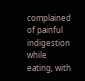complained of painful indigestion while eating, with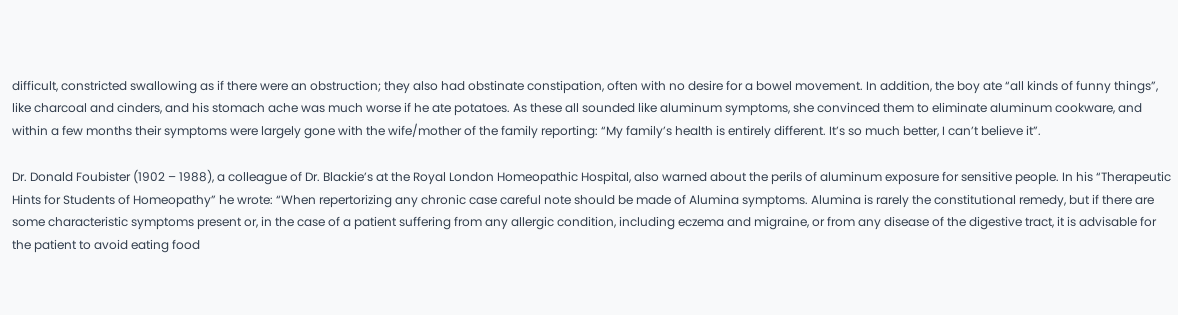difficult, constricted swallowing as if there were an obstruction; they also had obstinate constipation, often with no desire for a bowel movement. In addition, the boy ate “all kinds of funny things”, like charcoal and cinders, and his stomach ache was much worse if he ate potatoes. As these all sounded like aluminum symptoms, she convinced them to eliminate aluminum cookware, and within a few months their symptoms were largely gone with the wife/mother of the family reporting: “My family’s health is entirely different. It’s so much better, I can’t believe it”.

Dr. Donald Foubister (1902 – 1988), a colleague of Dr. Blackie’s at the Royal London Homeopathic Hospital, also warned about the perils of aluminum exposure for sensitive people. In his “Therapeutic Hints for Students of Homeopathy” he wrote: “When repertorizing any chronic case careful note should be made of Alumina symptoms. Alumina is rarely the constitutional remedy, but if there are some characteristic symptoms present or, in the case of a patient suffering from any allergic condition, including eczema and migraine, or from any disease of the digestive tract, it is advisable for the patient to avoid eating food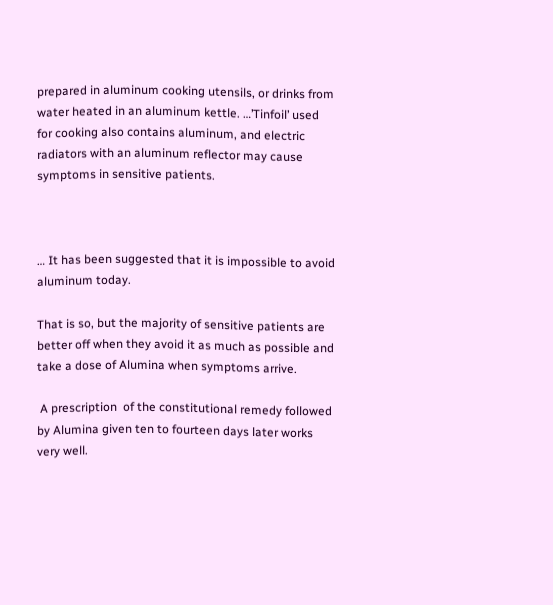prepared in aluminum cooking utensils, or drinks from water heated in an aluminum kettle. …’Tinfoil’ used for cooking also contains aluminum, and electric radiators with an aluminum reflector may cause symptoms in sensitive patients.



… It has been suggested that it is impossible to avoid aluminum today.

That is so, but the majority of sensitive patients are better off when they avoid it as much as possible and take a dose of Alumina when symptoms arrive.

 A prescription  of the constitutional remedy followed by Alumina given ten to fourteen days later works very well.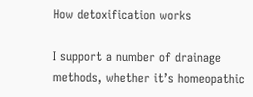How detoxification works

I support a number of drainage methods, whether it’s homeopathic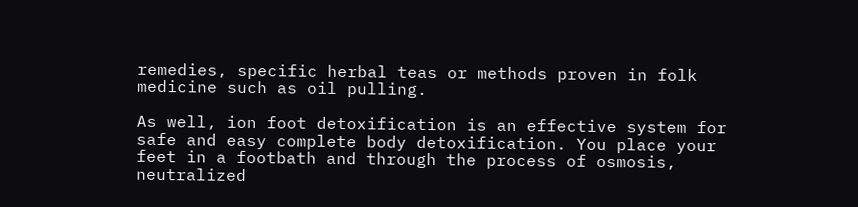remedies, specific herbal teas or methods proven in folk medicine such as oil pulling.

As well, ion foot detoxification is an effective system for safe and easy complete body detoxification. You place your feet in a footbath and through the process of osmosis, neutralized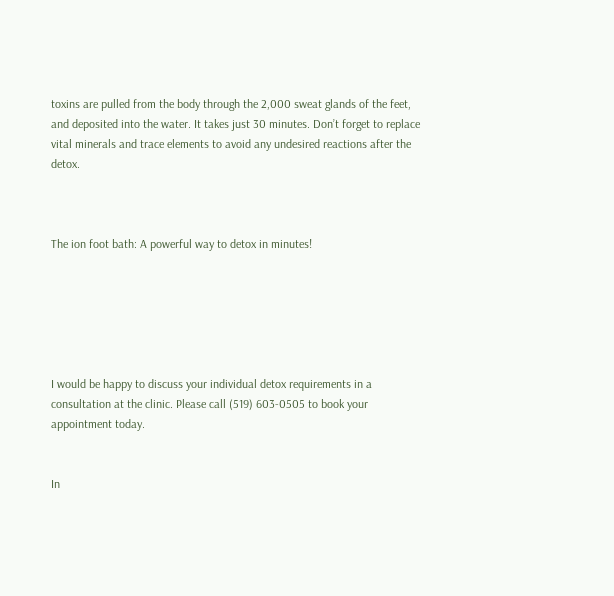toxins are pulled from the body through the 2,000 sweat glands of the feet, and deposited into the water. It takes just 30 minutes. Don’t forget to replace vital minerals and trace elements to avoid any undesired reactions after the detox.



The ion foot bath: A powerful way to detox in minutes!






I would be happy to discuss your individual detox requirements in a consultation at the clinic. Please call (519) 603-0505 to book your appointment today.


In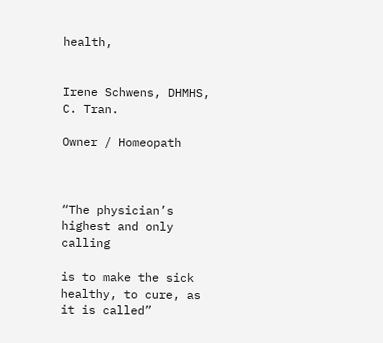health,


Irene Schwens, DHMHS, C. Tran.

Owner / Homeopath



“The physician’s highest and only calling

is to make the sick healthy, to cure, as it is called”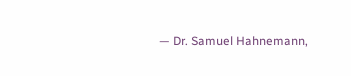— Dr. Samuel Hahnemann,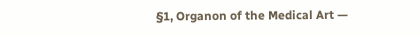§1, Organon of the Medical Art —